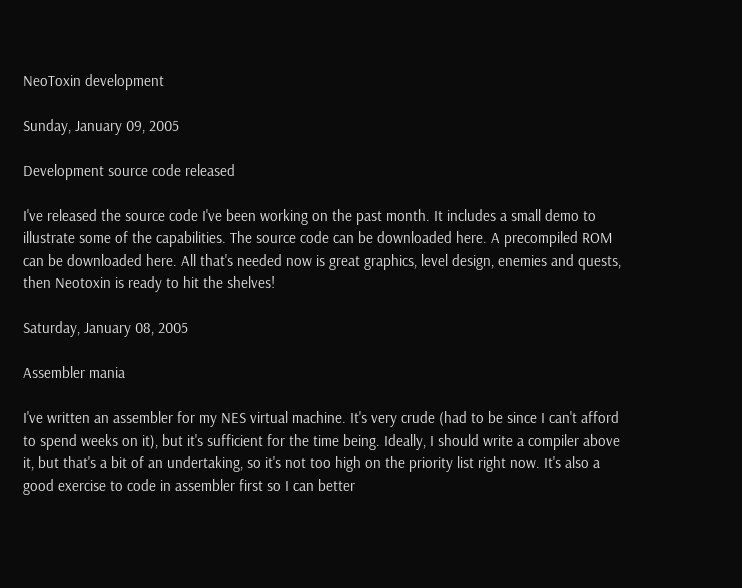NeoToxin development

Sunday, January 09, 2005

Development source code released

I've released the source code I've been working on the past month. It includes a small demo to illustrate some of the capabilities. The source code can be downloaded here. A precompiled ROM can be downloaded here. All that's needed now is great graphics, level design, enemies and quests, then Neotoxin is ready to hit the shelves!

Saturday, January 08, 2005

Assembler mania

I've written an assembler for my NES virtual machine. It's very crude (had to be since I can't afford to spend weeks on it), but it's sufficient for the time being. Ideally, I should write a compiler above it, but that's a bit of an undertaking, so it's not too high on the priority list right now. It's also a good exercise to code in assembler first so I can better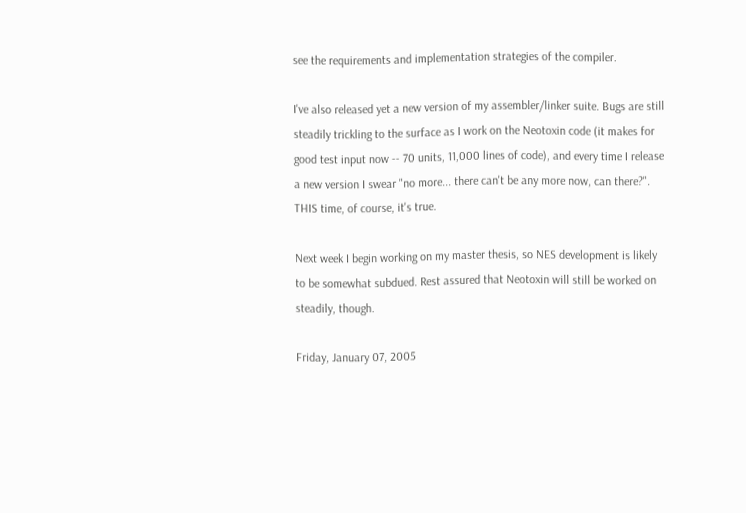see the requirements and implementation strategies of the compiler.

I've also released yet a new version of my assembler/linker suite. Bugs are still steadily trickling to the surface as I work on the Neotoxin code (it makes for good test input now -- 70 units, 11,000 lines of code), and every time I release a new version I swear "no more... there can't be any more now, can there?". THIS time, of course, it's true.

Next week I begin working on my master thesis, so NES development is likely to be somewhat subdued. Rest assured that Neotoxin will still be worked on steadily, though.

Friday, January 07, 2005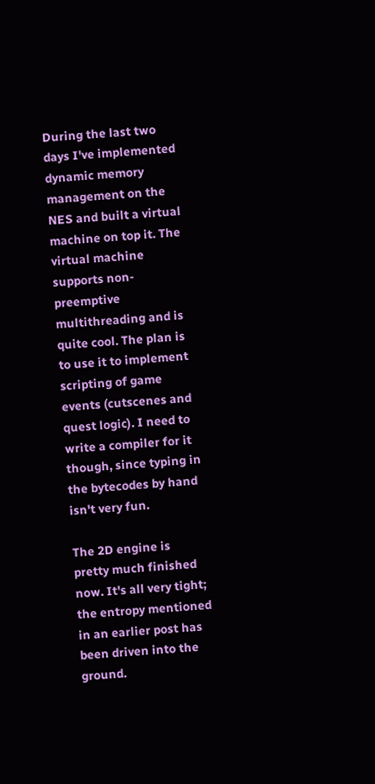During the last two days I've implemented dynamic memory management on the NES and built a virtual machine on top it. The virtual machine supports non-preemptive multithreading and is quite cool. The plan is to use it to implement scripting of game events (cutscenes and quest logic). I need to write a compiler for it though, since typing in the bytecodes by hand isn't very fun.

The 2D engine is pretty much finished now. It's all very tight; the entropy mentioned in an earlier post has been driven into the ground.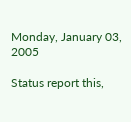Monday, January 03, 2005

Status report this,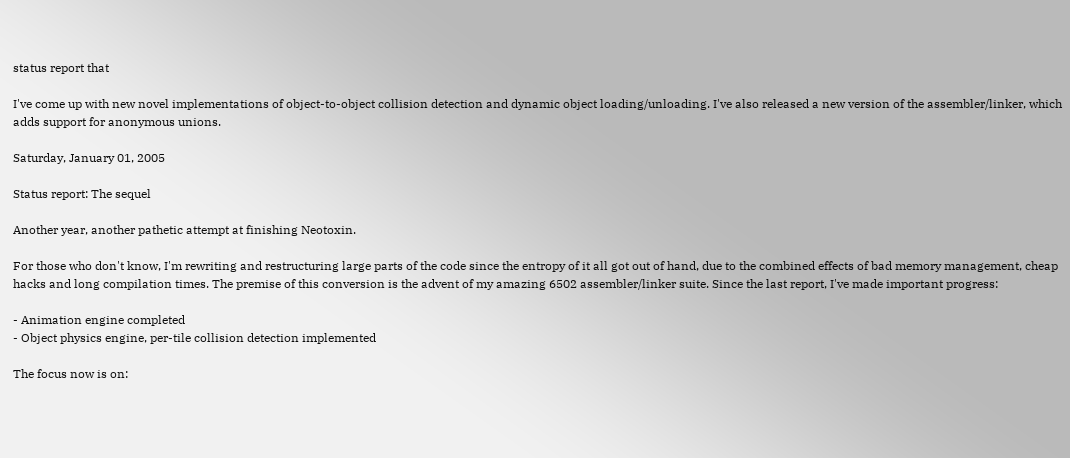status report that

I've come up with new novel implementations of object-to-object collision detection and dynamic object loading/unloading. I've also released a new version of the assembler/linker, which adds support for anonymous unions.

Saturday, January 01, 2005

Status report: The sequel

Another year, another pathetic attempt at finishing Neotoxin.

For those who don't know, I'm rewriting and restructuring large parts of the code since the entropy of it all got out of hand, due to the combined effects of bad memory management, cheap hacks and long compilation times. The premise of this conversion is the advent of my amazing 6502 assembler/linker suite. Since the last report, I've made important progress:

- Animation engine completed
- Object physics engine, per-tile collision detection implemented

The focus now is on: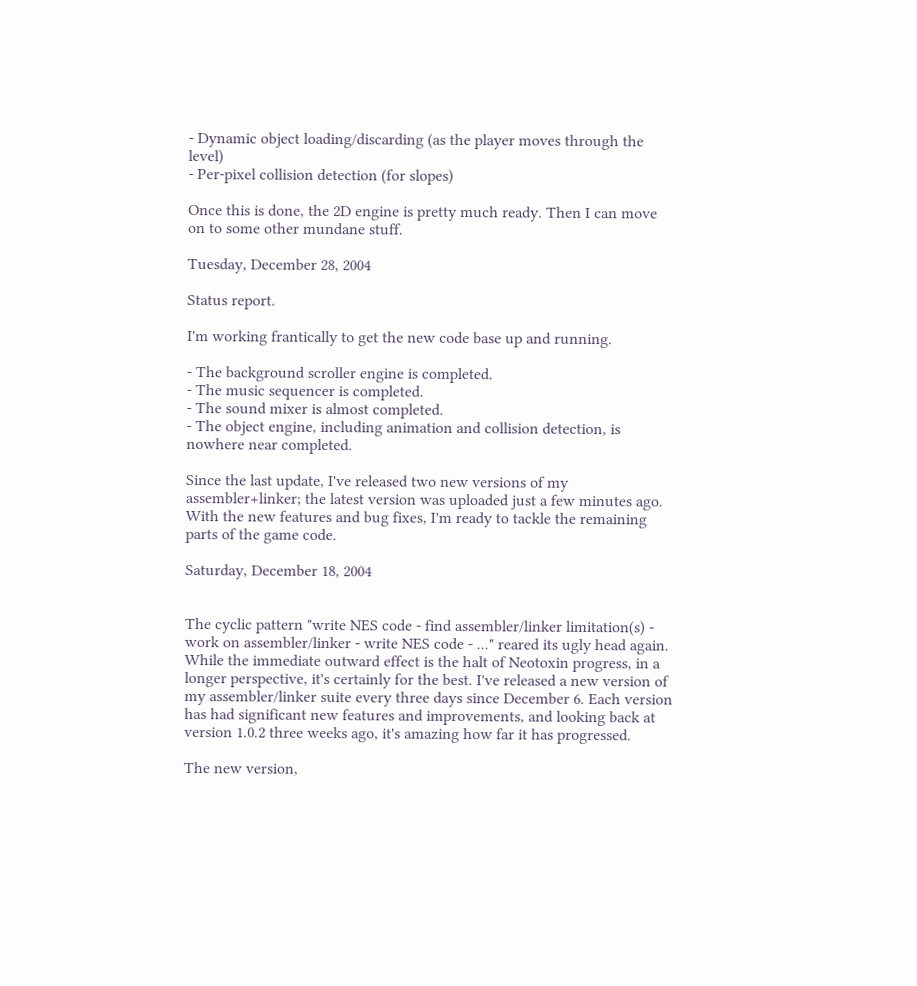- Dynamic object loading/discarding (as the player moves through the level)
- Per-pixel collision detection (for slopes)

Once this is done, the 2D engine is pretty much ready. Then I can move on to some other mundane stuff.

Tuesday, December 28, 2004

Status report.

I'm working frantically to get the new code base up and running.

- The background scroller engine is completed.
- The music sequencer is completed.
- The sound mixer is almost completed.
- The object engine, including animation and collision detection, is nowhere near completed.

Since the last update, I've released two new versions of my assembler+linker; the latest version was uploaded just a few minutes ago. With the new features and bug fixes, I'm ready to tackle the remaining parts of the game code.

Saturday, December 18, 2004


The cyclic pattern "write NES code - find assembler/linker limitation(s) - work on assembler/linker - write NES code - ..." reared its ugly head again. While the immediate outward effect is the halt of Neotoxin progress, in a longer perspective, it's certainly for the best. I've released a new version of my assembler/linker suite every three days since December 6. Each version has had significant new features and improvements, and looking back at version 1.0.2 three weeks ago, it's amazing how far it has progressed.

The new version,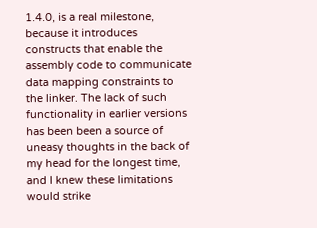1.4.0, is a real milestone, because it introduces constructs that enable the assembly code to communicate data mapping constraints to the linker. The lack of such functionality in earlier versions has been been a source of uneasy thoughts in the back of my head for the longest time, and I knew these limitations would strike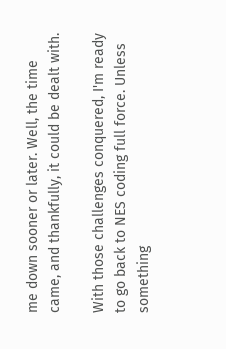me down sooner or later. Well, the time came, and thankfully, it could be dealt with.

With those challenges conquered, I'm ready to go back to NES coding full force. Unless something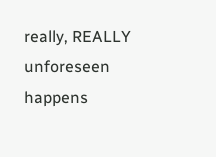really, REALLY unforeseen happens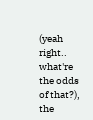(yeah right.. what're the odds of that?), the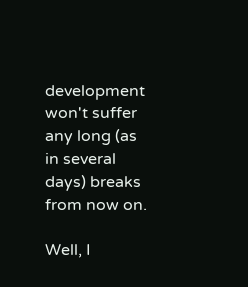development won't suffer any long (as in several days) breaks from now on.

Well, I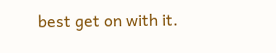best get on with it.